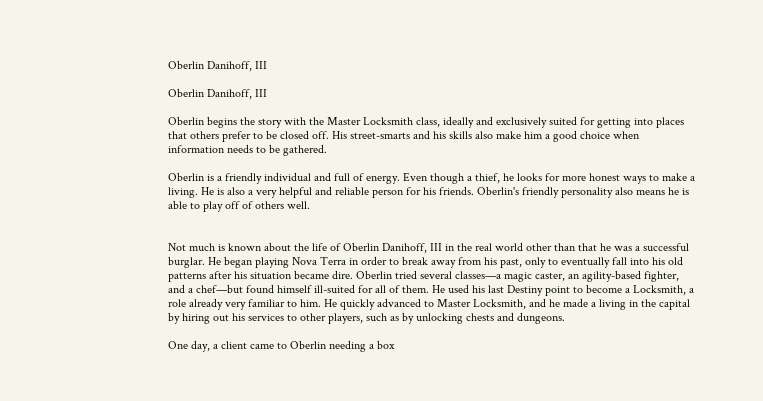Oberlin Danihoff, III

Oberlin Danihoff, III

Oberlin begins the story with the Master Locksmith class, ideally and exclusively suited for getting into places that others prefer to be closed off. His street-smarts and his skills also make him a good choice when information needs to be gathered.

Oberlin is a friendly individual and full of energy. Even though a thief, he looks for more honest ways to make a living. He is also a very helpful and reliable person for his friends. Oberlin's friendly personality also means he is able to play off of others well.


Not much is known about the life of Oberlin Danihoff, III in the real world other than that he was a successful burglar. He began playing Nova Terra in order to break away from his past, only to eventually fall into his old patterns after his situation became dire. Oberlin tried several classes—a magic caster, an agility-based fighter, and a chef—but found himself ill-suited for all of them. He used his last Destiny point to become a Locksmith, a role already very familiar to him. He quickly advanced to Master Locksmith, and he made a living in the capital by hiring out his services to other players, such as by unlocking chests and dungeons.

One day, a client came to Oberlin needing a box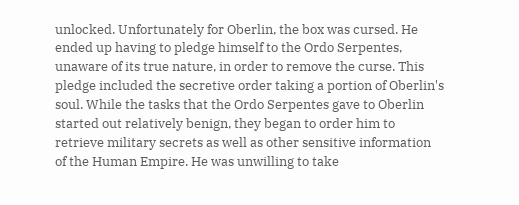unlocked. Unfortunately for Oberlin, the box was cursed. He ended up having to pledge himself to the Ordo Serpentes, unaware of its true nature, in order to remove the curse. This pledge included the secretive order taking a portion of Oberlin's soul. While the tasks that the Ordo Serpentes gave to Oberlin started out relatively benign, they began to order him to retrieve military secrets as well as other sensitive information of the Human Empire. He was unwilling to take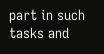part in such tasks and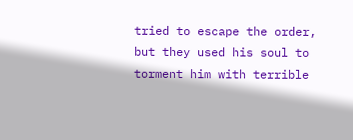tried to escape the order, but they used his soul to torment him with terrible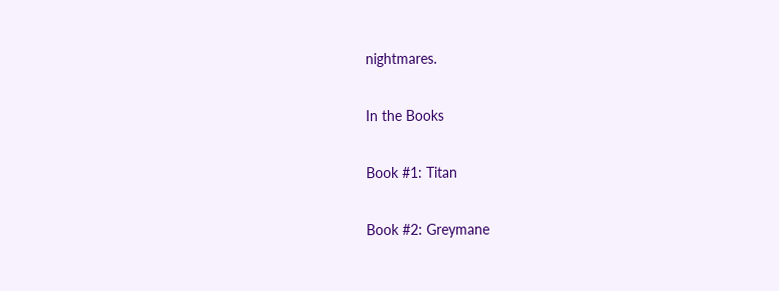nightmares.

In the Books

Book #1: Titan

Book #2: Greymane